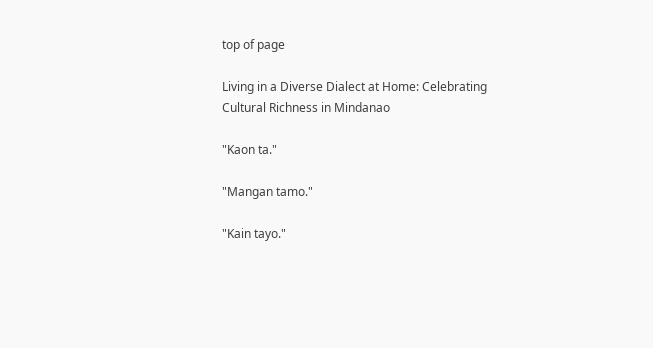top of page

Living in a Diverse Dialect at Home: Celebrating Cultural Richness in Mindanao

"Kaon ta."

"Mangan tamo."

"Kain tayo."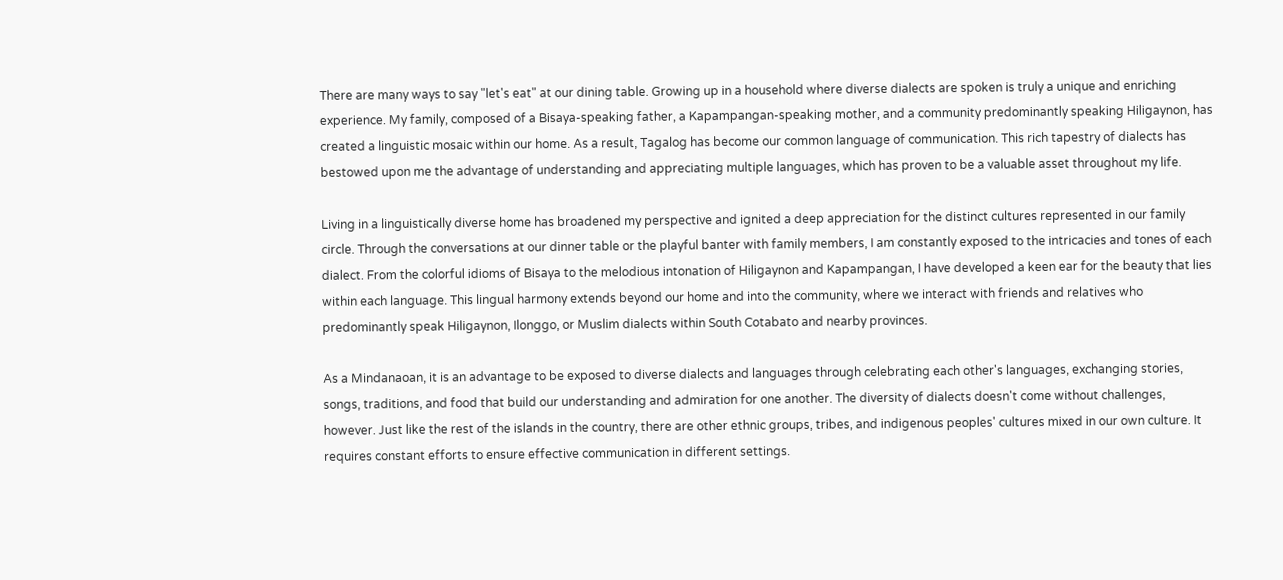There are many ways to say "let's eat" at our dining table. Growing up in a household where diverse dialects are spoken is truly a unique and enriching experience. My family, composed of a Bisaya-speaking father, a Kapampangan-speaking mother, and a community predominantly speaking Hiligaynon, has created a linguistic mosaic within our home. As a result, Tagalog has become our common language of communication. This rich tapestry of dialects has bestowed upon me the advantage of understanding and appreciating multiple languages, which has proven to be a valuable asset throughout my life.

Living in a linguistically diverse home has broadened my perspective and ignited a deep appreciation for the distinct cultures represented in our family circle. Through the conversations at our dinner table or the playful banter with family members, I am constantly exposed to the intricacies and tones of each dialect. From the colorful idioms of Bisaya to the melodious intonation of Hiligaynon and Kapampangan, I have developed a keen ear for the beauty that lies within each language. This lingual harmony extends beyond our home and into the community, where we interact with friends and relatives who predominantly speak Hiligaynon, Ilonggo, or Muslim dialects within South Cotabato and nearby provinces.

As a Mindanaoan, it is an advantage to be exposed to diverse dialects and languages through celebrating each other's languages, exchanging stories, songs, traditions, and food that build our understanding and admiration for one another. The diversity of dialects doesn't come without challenges, however. Just like the rest of the islands in the country, there are other ethnic groups, tribes, and indigenous peoples' cultures mixed in our own culture. It requires constant efforts to ensure effective communication in different settings.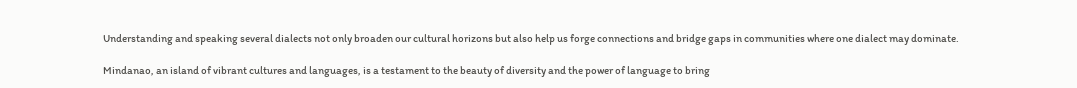Understanding and speaking several dialects not only broaden our cultural horizons but also help us forge connections and bridge gaps in communities where one dialect may dominate.

Mindanao, an island of vibrant cultures and languages, is a testament to the beauty of diversity and the power of language to bring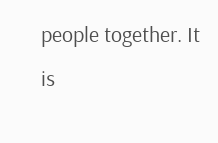people together. It is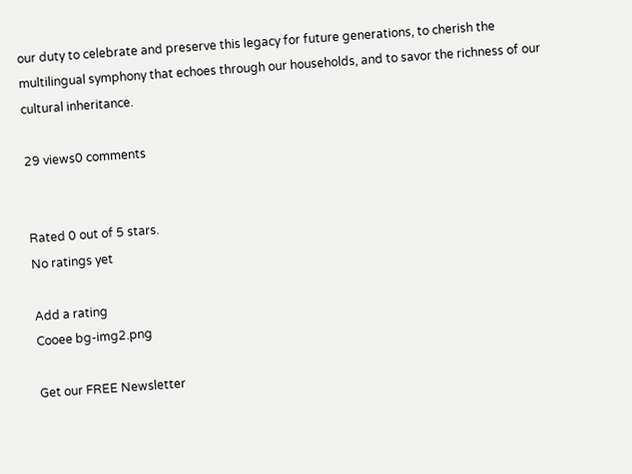our duty to celebrate and preserve this legacy for future generations, to cherish the multilingual symphony that echoes through our households, and to savor the richness of our cultural inheritance.

29 views0 comments


Rated 0 out of 5 stars.
No ratings yet

Add a rating
Cooee bg-img2.png

Get our FREE Newsletter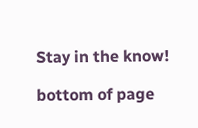Stay in the know!

bottom of page